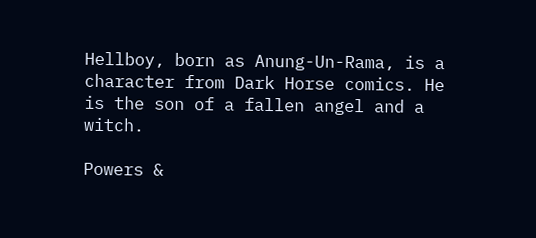Hellboy, born as Anung-Un-Rama, is a character from Dark Horse comics. He is the son of a fallen angel and a witch.

Powers &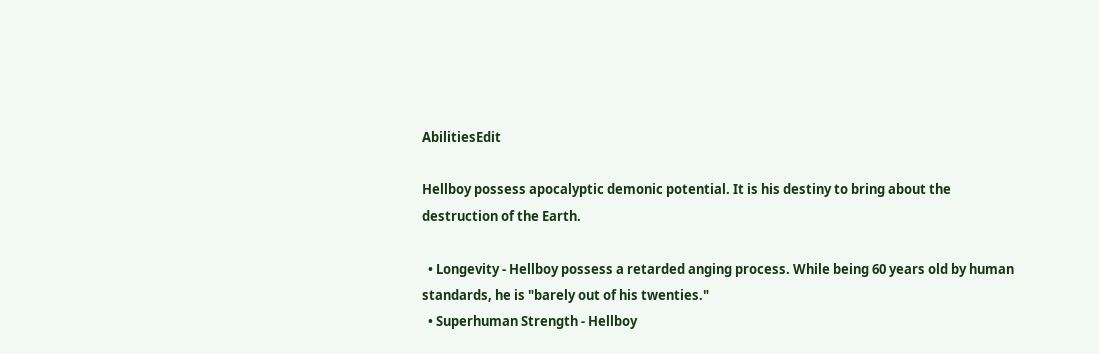AbilitiesEdit

Hellboy possess apocalyptic demonic potential. It is his destiny to bring about the destruction of the Earth.

  • Longevity - Hellboy possess a retarded anging process. While being 60 years old by human standards, he is "barely out of his twenties."
  • Superhuman Strength - Hellboy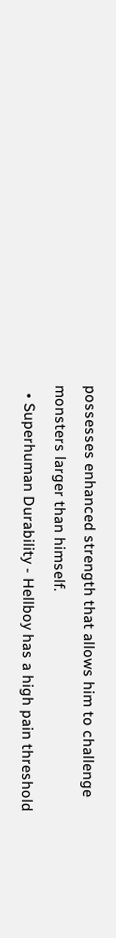possesses enhanced strength that allows him to challenge monsters larger than himself.
  • Superhuman Durability - Hellboy has a high pain threshold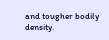and tougher bodily density.